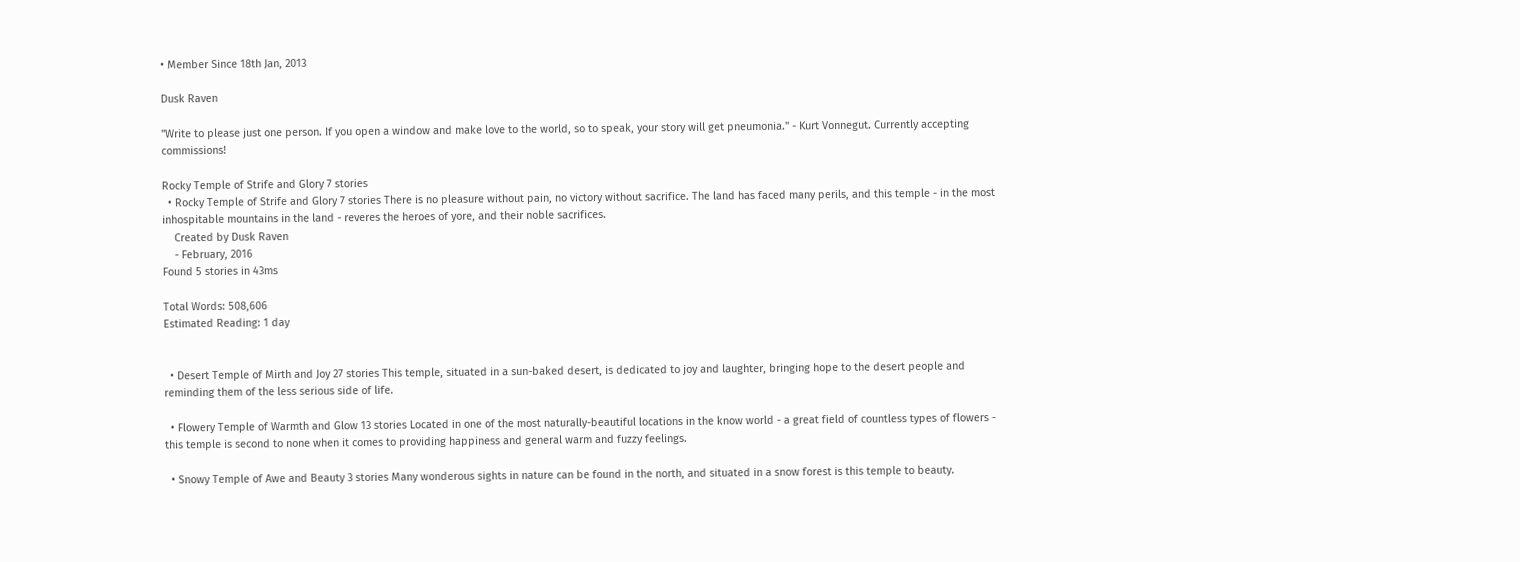• Member Since 18th Jan, 2013

Dusk Raven

"Write to please just one person. If you open a window and make love to the world, so to speak, your story will get pneumonia." - Kurt Vonnegut. Currently accepting commissions!

Rocky Temple of Strife and Glory 7 stories
  • Rocky Temple of Strife and Glory 7 stories There is no pleasure without pain, no victory without sacrifice. The land has faced many perils, and this temple - in the most inhospitable mountains in the land - reveres the heroes of yore, and their noble sacrifices.
    Created by Dusk Raven
    - February, 2016
Found 5 stories in 43ms

Total Words: 508,606
Estimated Reading: 1 day


  • Desert Temple of Mirth and Joy 27 stories This temple, situated in a sun-baked desert, is dedicated to joy and laughter, bringing hope to the desert people and reminding them of the less serious side of life.

  • Flowery Temple of Warmth and Glow 13 stories Located in one of the most naturally-beautiful locations in the know world - a great field of countless types of flowers - this temple is second to none when it comes to providing happiness and general warm and fuzzy feelings.

  • Snowy Temple of Awe and Beauty 3 stories Many wonderous sights in nature can be found in the north, and situated in a snow forest is this temple to beauty.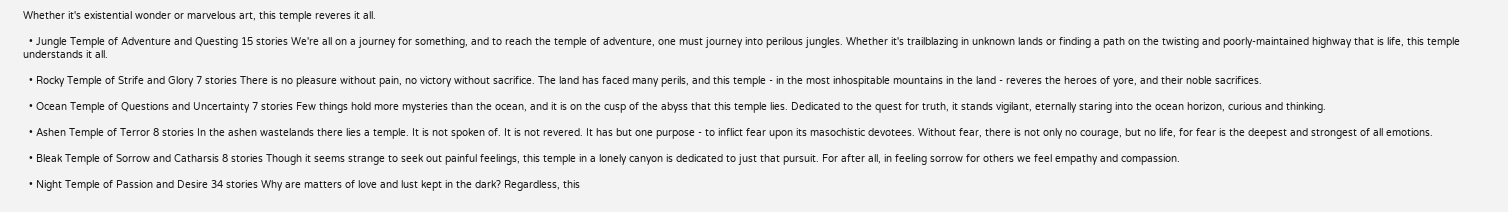Whether it's existential wonder or marvelous art, this temple reveres it all.

  • Jungle Temple of Adventure and Questing 15 stories We're all on a journey for something, and to reach the temple of adventure, one must journey into perilous jungles. Whether it's trailblazing in unknown lands or finding a path on the twisting and poorly-maintained highway that is life, this temple understands it all.

  • Rocky Temple of Strife and Glory 7 stories There is no pleasure without pain, no victory without sacrifice. The land has faced many perils, and this temple - in the most inhospitable mountains in the land - reveres the heroes of yore, and their noble sacrifices.

  • Ocean Temple of Questions and Uncertainty 7 stories Few things hold more mysteries than the ocean, and it is on the cusp of the abyss that this temple lies. Dedicated to the quest for truth, it stands vigilant, eternally staring into the ocean horizon, curious and thinking.

  • Ashen Temple of Terror 8 stories In the ashen wastelands there lies a temple. It is not spoken of. It is not revered. It has but one purpose - to inflict fear upon its masochistic devotees. Without fear, there is not only no courage, but no life, for fear is the deepest and strongest of all emotions.

  • Bleak Temple of Sorrow and Catharsis 8 stories Though it seems strange to seek out painful feelings, this temple in a lonely canyon is dedicated to just that pursuit. For after all, in feeling sorrow for others we feel empathy and compassion.

  • Night Temple of Passion and Desire 34 stories Why are matters of love and lust kept in the dark? Regardless, this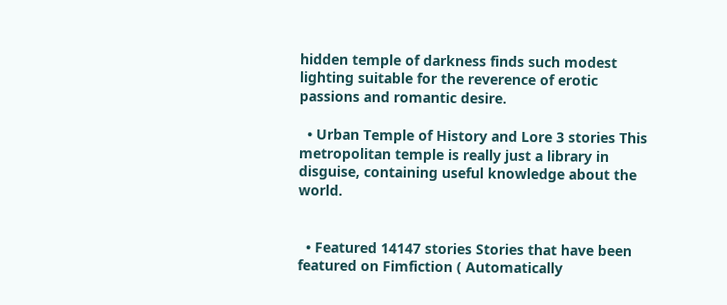hidden temple of darkness finds such modest lighting suitable for the reverence of erotic passions and romantic desire.

  • Urban Temple of History and Lore 3 stories This metropolitan temple is really just a library in disguise, containing useful knowledge about the world.


  • Featured 14147 stories Stories that have been featured on Fimfiction ( Automatically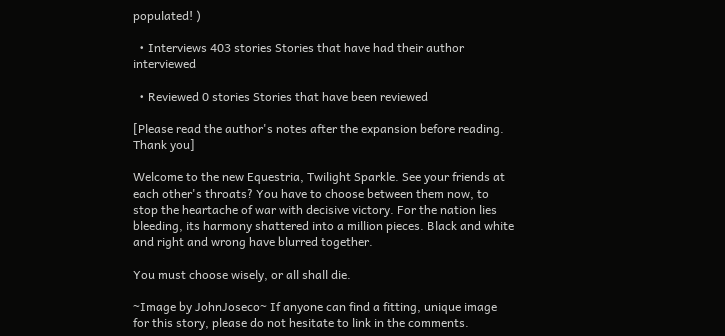populated! )

  • Interviews 403 stories Stories that have had their author interviewed

  • Reviewed 0 stories Stories that have been reviewed

[Please read the author's notes after the expansion before reading. Thank you]

Welcome to the new Equestria, Twilight Sparkle. See your friends at each other's throats? You have to choose between them now, to stop the heartache of war with decisive victory. For the nation lies bleeding, its harmony shattered into a million pieces. Black and white and right and wrong have blurred together.

You must choose wisely, or all shall die.

~Image by JohnJoseco~ If anyone can find a fitting, unique image for this story, please do not hesitate to link in the comments.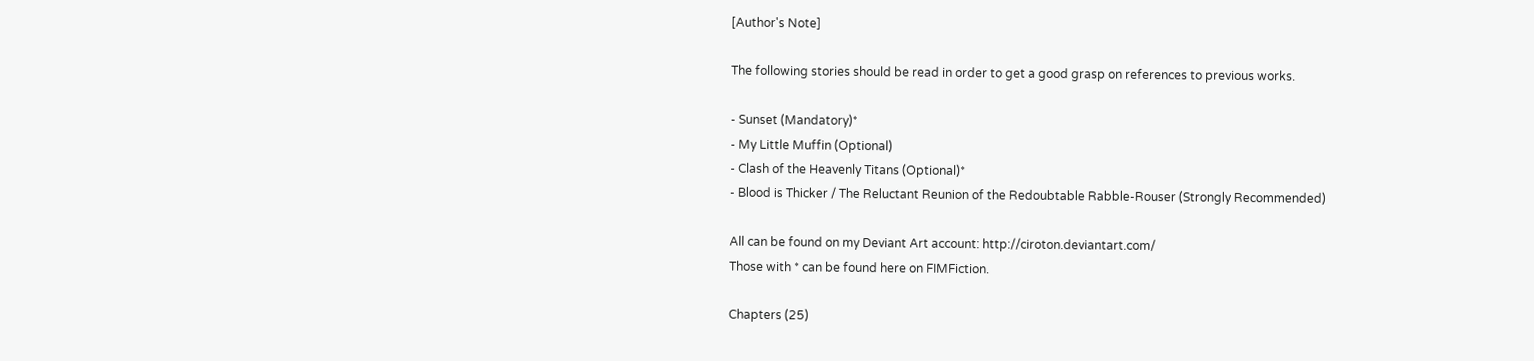[Author's Note]

The following stories should be read in order to get a good grasp on references to previous works.

- Sunset (Mandatory)*
- My Little Muffin (Optional)
- Clash of the Heavenly Titans (Optional)*
- Blood is Thicker / The Reluctant Reunion of the Redoubtable Rabble-Rouser (Strongly Recommended)

All can be found on my Deviant Art account: http://ciroton.deviantart.com/
Those with * can be found here on FIMFiction.

Chapters (25)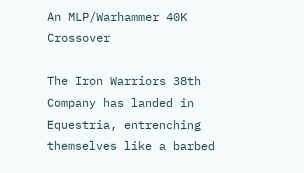An MLP/Warhammer 40K Crossover

The Iron Warriors 38th Company has landed in Equestria, entrenching themselves like a barbed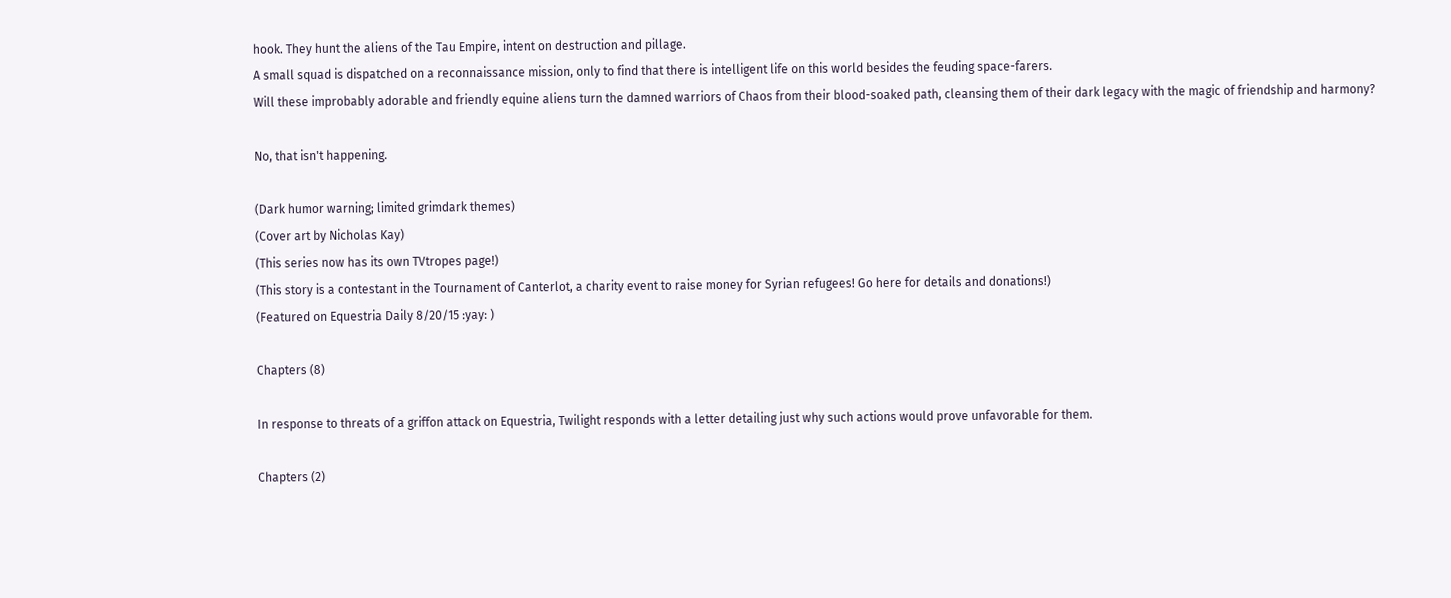hook. They hunt the aliens of the Tau Empire, intent on destruction and pillage.
A small squad is dispatched on a reconnaissance mission, only to find that there is intelligent life on this world besides the feuding space-farers.
Will these improbably adorable and friendly equine aliens turn the damned warriors of Chaos from their blood-soaked path, cleansing them of their dark legacy with the magic of friendship and harmony?

No, that isn't happening.

(Dark humor warning; limited grimdark themes)
(Cover art by Nicholas Kay)
(This series now has its own TVtropes page!)
(This story is a contestant in the Tournament of Canterlot, a charity event to raise money for Syrian refugees! Go here for details and donations!)
(Featured on Equestria Daily 8/20/15 :yay: )

Chapters (8)

In response to threats of a griffon attack on Equestria, Twilight responds with a letter detailing just why such actions would prove unfavorable for them.

Chapters (2)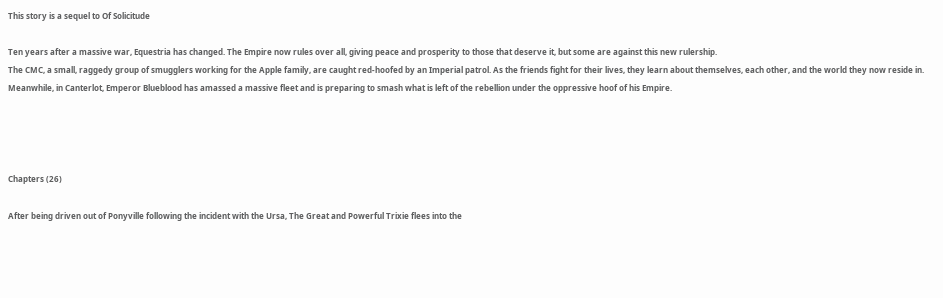This story is a sequel to Of Solicitude

Ten years after a massive war, Equestria has changed. The Empire now rules over all, giving peace and prosperity to those that deserve it, but some are against this new rulership.
The CMC, a small, raggedy group of smugglers working for the Apple family, are caught red-hoofed by an Imperial patrol. As the friends fight for their lives, they learn about themselves, each other, and the world they now reside in.
Meanwhile, in Canterlot, Emperor Blueblood has amassed a massive fleet and is preparing to smash what is left of the rebellion under the oppressive hoof of his Empire.




Chapters (26)

After being driven out of Ponyville following the incident with the Ursa, The Great and Powerful Trixie flees into the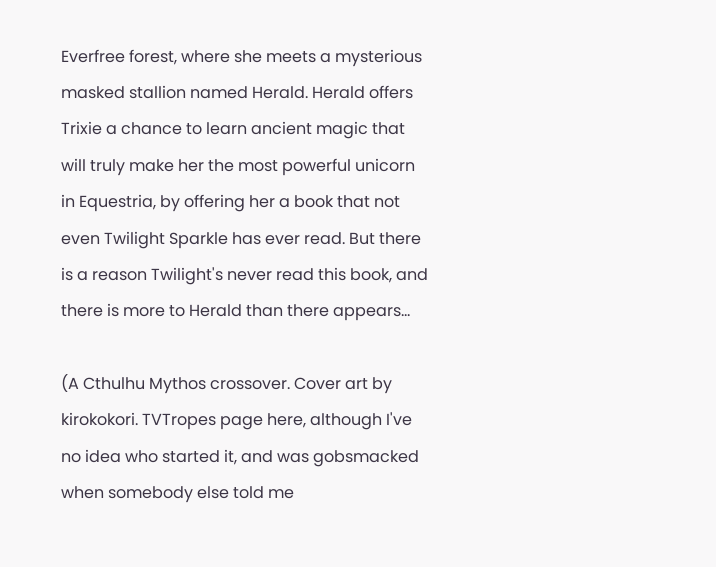Everfree forest, where she meets a mysterious masked stallion named Herald. Herald offers Trixie a chance to learn ancient magic that will truly make her the most powerful unicorn in Equestria, by offering her a book that not even Twilight Sparkle has ever read. But there is a reason Twilight's never read this book, and there is more to Herald than there appears...

(A Cthulhu Mythos crossover. Cover art by kirokokori. TVTropes page here, although I've no idea who started it, and was gobsmacked when somebody else told me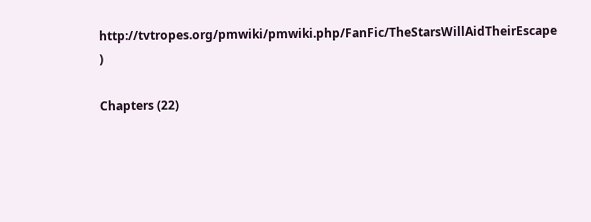http://tvtropes.org/pmwiki/pmwiki.php/FanFic/TheStarsWillAidTheirEscape )

Chapters (22)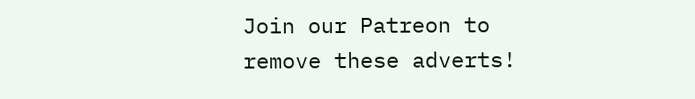Join our Patreon to remove these adverts!